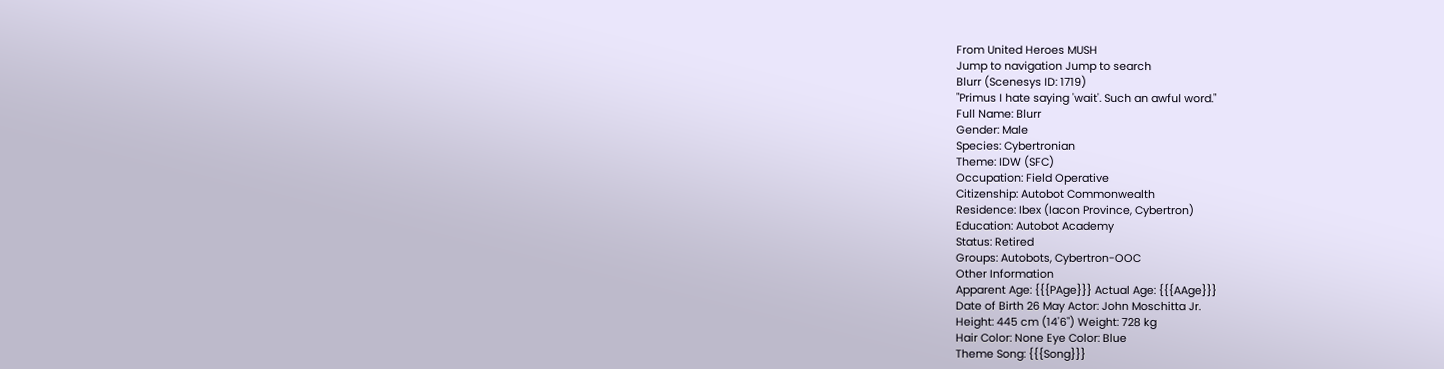From United Heroes MUSH
Jump to navigation Jump to search
Blurr (Scenesys ID: 1719)
"Primus I hate saying 'wait'. Such an awful word."
Full Name: Blurr
Gender: Male
Species: Cybertronian
Theme: IDW (SFC)
Occupation: Field Operative
Citizenship: Autobot Commonwealth
Residence: Ibex (Iacon Province, Cybertron)
Education: Autobot Academy
Status: Retired
Groups: Autobots, Cybertron-OOC
Other Information
Apparent Age: {{{PAge}}} Actual Age: {{{AAge}}}
Date of Birth 26 May Actor: John Moschitta Jr.
Height: 445 cm (14'6") Weight: 728 kg
Hair Color: None Eye Color: Blue
Theme Song: {{{Song}}}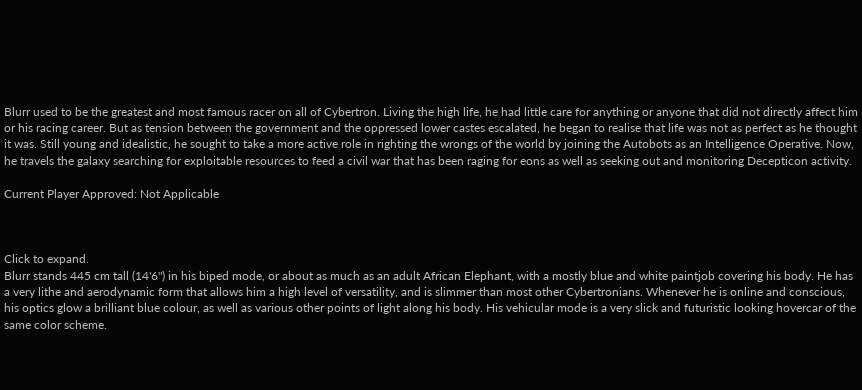Blurr used to be the greatest and most famous racer on all of Cybertron. Living the high life, he had little care for anything or anyone that did not directly affect him or his racing career. But as tension between the government and the oppressed lower castes escalated, he began to realise that life was not as perfect as he thought it was. Still young and idealistic, he sought to take a more active role in righting the wrongs of the world by joining the Autobots as an Intelligence Operative. Now, he travels the galaxy searching for exploitable resources to feed a civil war that has been raging for eons as well as seeking out and monitoring Decepticon activity.

Current Player Approved: Not Applicable



Click to expand.
Blurr stands 445 cm tall (14'6") in his biped mode, or about as much as an adult African Elephant, with a mostly blue and white paintjob covering his body. He has a very lithe and aerodynamic form that allows him a high level of versatility, and is slimmer than most other Cybertronians. Whenever he is online and conscious, his optics glow a brilliant blue colour, as well as various other points of light along his body. His vehicular mode is a very slick and futuristic looking hovercar of the same color scheme.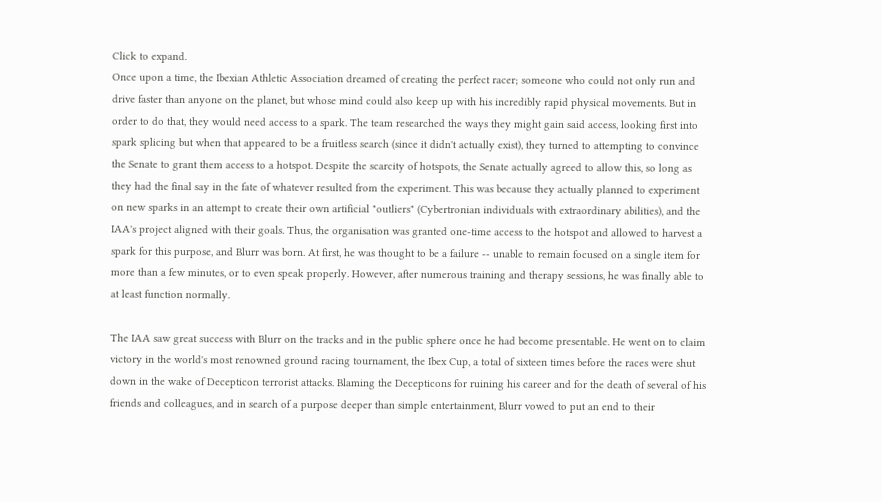Click to expand.
Once upon a time, the Ibexian Athletic Association dreamed of creating the perfect racer; someone who could not only run and drive faster than anyone on the planet, but whose mind could also keep up with his incredibly rapid physical movements. But in order to do that, they would need access to a spark. The team researched the ways they might gain said access, looking first into spark splicing but when that appeared to be a fruitless search (since it didn't actually exist), they turned to attempting to convince the Senate to grant them access to a hotspot. Despite the scarcity of hotspots, the Senate actually agreed to allow this, so long as they had the final say in the fate of whatever resulted from the experiment. This was because they actually planned to experiment on new sparks in an attempt to create their own artificial "outliers" (Cybertronian individuals with extraordinary abilities), and the IAA's project aligned with their goals. Thus, the organisation was granted one-time access to the hotspot and allowed to harvest a spark for this purpose, and Blurr was born. At first, he was thought to be a failure -- unable to remain focused on a single item for more than a few minutes, or to even speak properly. However, after numerous training and therapy sessions, he was finally able to at least function normally.

The IAA saw great success with Blurr on the tracks and in the public sphere once he had become presentable. He went on to claim victory in the world's most renowned ground racing tournament, the Ibex Cup, a total of sixteen times before the races were shut down in the wake of Decepticon terrorist attacks. Blaming the Decepticons for ruining his career and for the death of several of his friends and colleagues, and in search of a purpose deeper than simple entertainment, Blurr vowed to put an end to their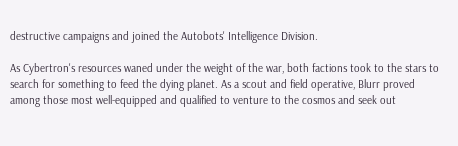destructive campaigns and joined the Autobots' Intelligence Division.

As Cybertron's resources waned under the weight of the war, both factions took to the stars to search for something to feed the dying planet. As a scout and field operative, Blurr proved among those most well-equipped and qualified to venture to the cosmos and seek out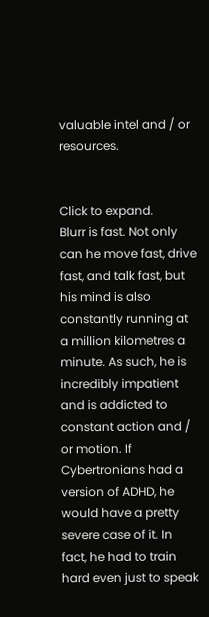valuable intel and / or resources.


Click to expand.
Blurr is fast. Not only can he move fast, drive fast, and talk fast, but his mind is also constantly running at a million kilometres a minute. As such, he is incredibly impatient and is addicted to constant action and / or motion. If Cybertronians had a version of ADHD, he would have a pretty severe case of it. In fact, he had to train hard even just to speak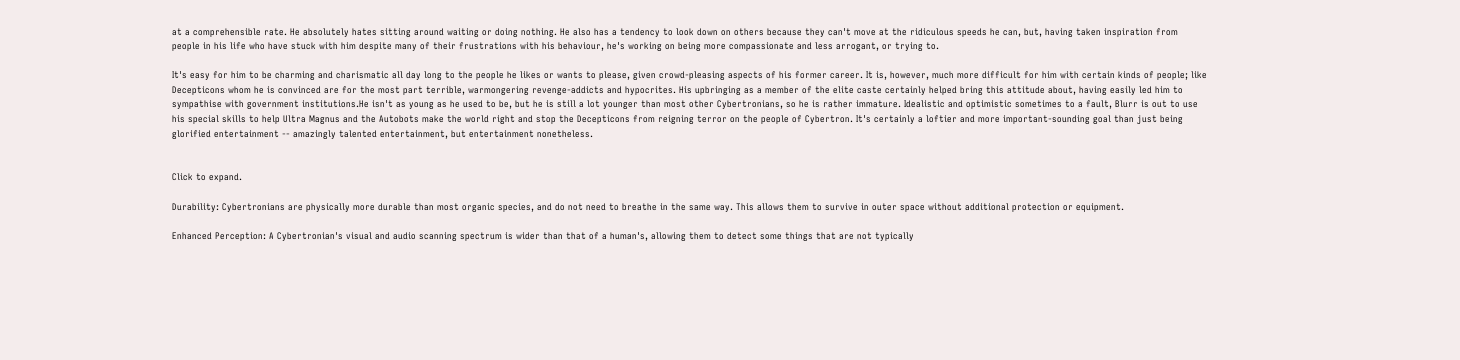at a comprehensible rate. He absolutely hates sitting around waiting or doing nothing. He also has a tendency to look down on others because they can't move at the ridiculous speeds he can, but, having taken inspiration from people in his life who have stuck with him despite many of their frustrations with his behaviour, he's working on being more compassionate and less arrogant, or trying to.

It's easy for him to be charming and charismatic all day long to the people he likes or wants to please, given crowd-pleasing aspects of his former career. It is, however, much more difficult for him with certain kinds of people; like Decepticons whom he is convinced are for the most part terrible, warmongering revenge-addicts and hypocrites. His upbringing as a member of the elite caste certainly helped bring this attitude about, having easily led him to sympathise with government institutions.He isn't as young as he used to be, but he is still a lot younger than most other Cybertronians, so he is rather immature. Idealistic and optimistic sometimes to a fault, Blurr is out to use his special skills to help Ultra Magnus and the Autobots make the world right and stop the Decepticons from reigning terror on the people of Cybertron. It's certainly a loftier and more important-sounding goal than just being glorified entertainment -- amazingly talented entertainment, but entertainment nonetheless.


Click to expand.

Durability: Cybertronians are physically more durable than most organic species, and do not need to breathe in the same way. This allows them to survive in outer space without additional protection or equipment.

Enhanced Perception: A Cybertronian's visual and audio scanning spectrum is wider than that of a human's, allowing them to detect some things that are not typically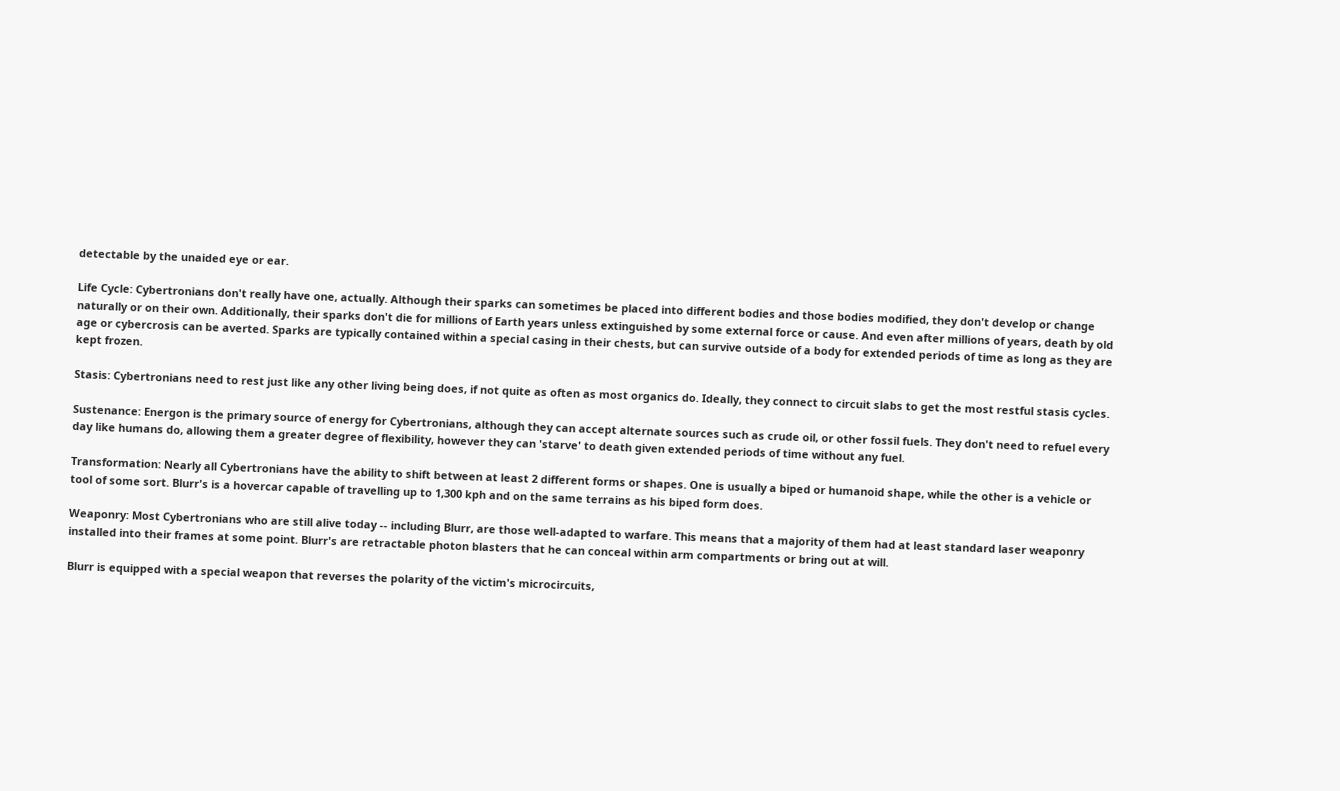detectable by the unaided eye or ear.

Life Cycle: Cybertronians don't really have one, actually. Although their sparks can sometimes be placed into different bodies and those bodies modified, they don't develop or change naturally or on their own. Additionally, their sparks don't die for millions of Earth years unless extinguished by some external force or cause. And even after millions of years, death by old age or cybercrosis can be averted. Sparks are typically contained within a special casing in their chests, but can survive outside of a body for extended periods of time as long as they are kept frozen.

Stasis: Cybertronians need to rest just like any other living being does, if not quite as often as most organics do. Ideally, they connect to circuit slabs to get the most restful stasis cycles.

Sustenance: Energon is the primary source of energy for Cybertronians, although they can accept alternate sources such as crude oil, or other fossil fuels. They don't need to refuel every day like humans do, allowing them a greater degree of flexibility, however they can 'starve' to death given extended periods of time without any fuel.

Transformation: Nearly all Cybertronians have the ability to shift between at least 2 different forms or shapes. One is usually a biped or humanoid shape, while the other is a vehicle or tool of some sort. Blurr's is a hovercar capable of travelling up to 1,300 kph and on the same terrains as his biped form does.

Weaponry: Most Cybertronians who are still alive today -- including Blurr, are those well-adapted to warfare. This means that a majority of them had at least standard laser weaponry installed into their frames at some point. Blurr's are retractable photon blasters that he can conceal within arm compartments or bring out at will.

Blurr is equipped with a special weapon that reverses the polarity of the victim's microcircuits,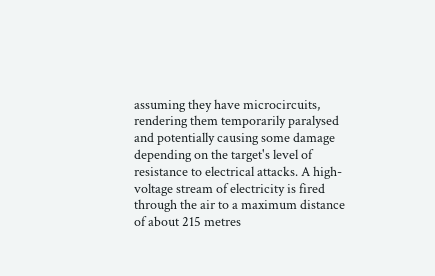assuming they have microcircuits, rendering them temporarily paralysed and potentially causing some damage depending on the target's level of resistance to electrical attacks. A high-voltage stream of electricity is fired through the air to a maximum distance of about 215 metres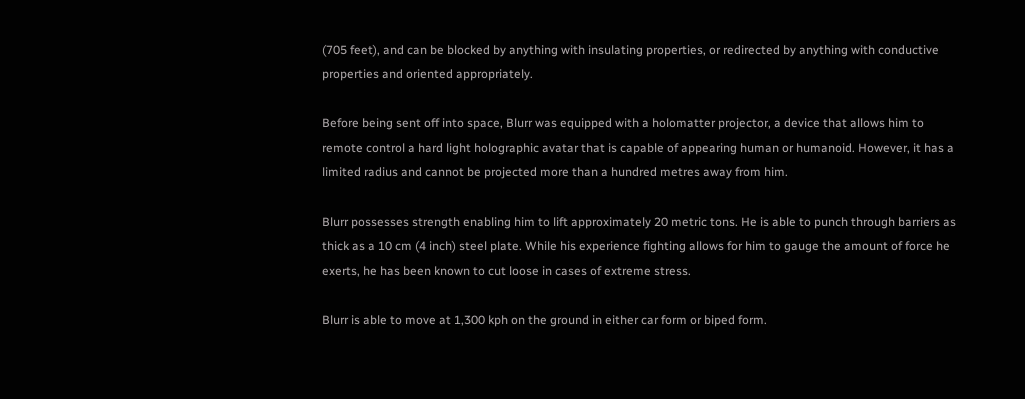(705 feet), and can be blocked by anything with insulating properties, or redirected by anything with conductive properties and oriented appropriately.

Before being sent off into space, Blurr was equipped with a holomatter projector, a device that allows him to remote control a hard light holographic avatar that is capable of appearing human or humanoid. However, it has a limited radius and cannot be projected more than a hundred metres away from him.

Blurr possesses strength enabling him to lift approximately 20 metric tons. He is able to punch through barriers as thick as a 10 cm (4 inch) steel plate. While his experience fighting allows for him to gauge the amount of force he exerts, he has been known to cut loose in cases of extreme stress.

Blurr is able to move at 1,300 kph on the ground in either car form or biped form.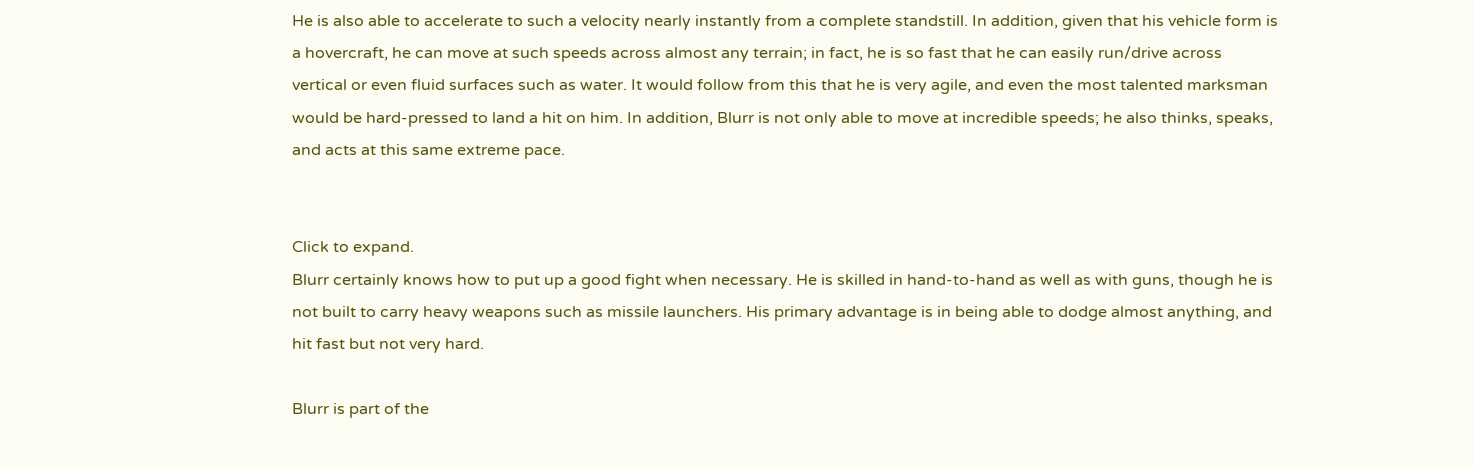He is also able to accelerate to such a velocity nearly instantly from a complete standstill. In addition, given that his vehicle form is a hovercraft, he can move at such speeds across almost any terrain; in fact, he is so fast that he can easily run/drive across vertical or even fluid surfaces such as water. It would follow from this that he is very agile, and even the most talented marksman would be hard-pressed to land a hit on him. In addition, Blurr is not only able to move at incredible speeds; he also thinks, speaks, and acts at this same extreme pace.


Click to expand.
Blurr certainly knows how to put up a good fight when necessary. He is skilled in hand-to-hand as well as with guns, though he is not built to carry heavy weapons such as missile launchers. His primary advantage is in being able to dodge almost anything, and hit fast but not very hard.

Blurr is part of the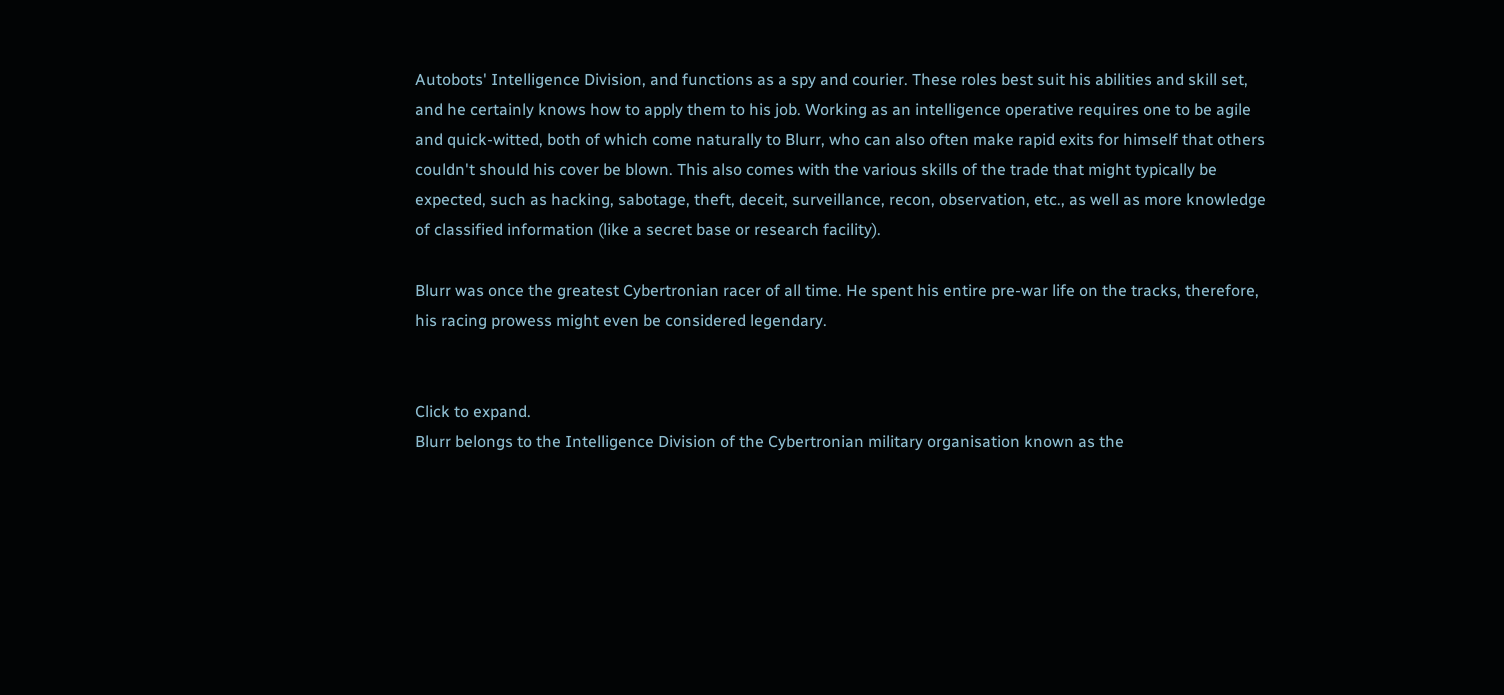Autobots' Intelligence Division, and functions as a spy and courier. These roles best suit his abilities and skill set, and he certainly knows how to apply them to his job. Working as an intelligence operative requires one to be agile and quick-witted, both of which come naturally to Blurr, who can also often make rapid exits for himself that others couldn't should his cover be blown. This also comes with the various skills of the trade that might typically be expected, such as hacking, sabotage, theft, deceit, surveillance, recon, observation, etc., as well as more knowledge of classified information (like a secret base or research facility).

Blurr was once the greatest Cybertronian racer of all time. He spent his entire pre-war life on the tracks, therefore, his racing prowess might even be considered legendary.


Click to expand.
Blurr belongs to the Intelligence Division of the Cybertronian military organisation known as the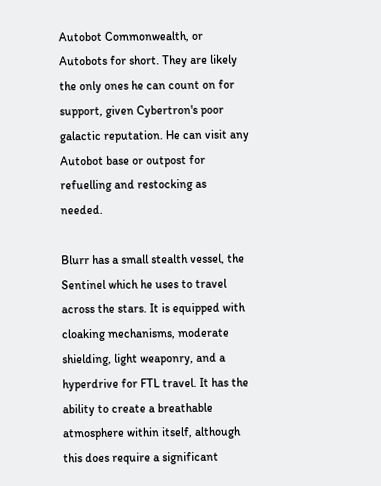Autobot Commonwealth, or Autobots for short. They are likely the only ones he can count on for support, given Cybertron's poor galactic reputation. He can visit any Autobot base or outpost for refuelling and restocking as needed.

Blurr has a small stealth vessel, the Sentinel which he uses to travel across the stars. It is equipped with cloaking mechanisms, moderate shielding, light weaponry, and a hyperdrive for FTL travel. It has the ability to create a breathable atmosphere within itself, although this does require a significant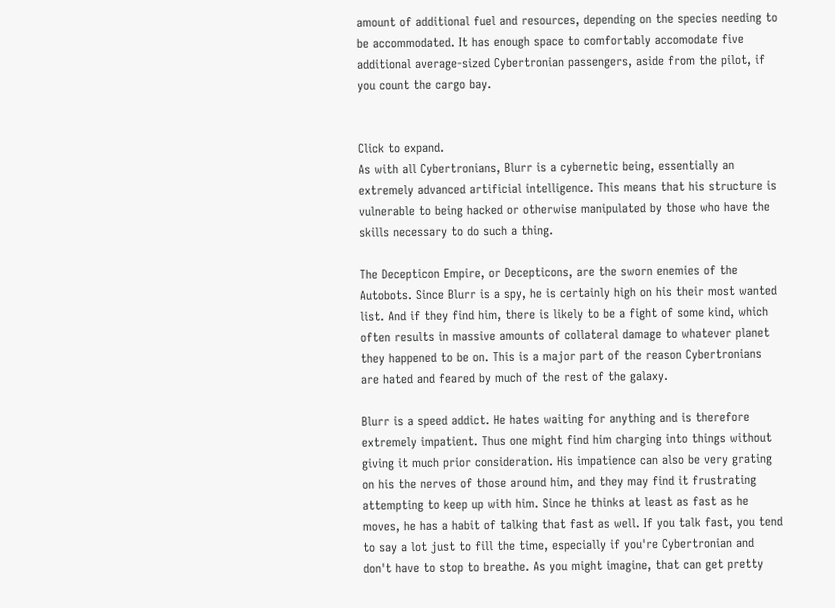amount of additional fuel and resources, depending on the species needing to be accommodated. It has enough space to comfortably accomodate five additional average-sized Cybertronian passengers, aside from the pilot, if you count the cargo bay.


Click to expand.
As with all Cybertronians, Blurr is a cybernetic being, essentially an extremely advanced artificial intelligence. This means that his structure is vulnerable to being hacked or otherwise manipulated by those who have the skills necessary to do such a thing.

The Decepticon Empire, or Decepticons, are the sworn enemies of the Autobots. Since Blurr is a spy, he is certainly high on his their most wanted list. And if they find him, there is likely to be a fight of some kind, which often results in massive amounts of collateral damage to whatever planet they happened to be on. This is a major part of the reason Cybertronians are hated and feared by much of the rest of the galaxy.

Blurr is a speed addict. He hates waiting for anything and is therefore extremely impatient. Thus one might find him charging into things without giving it much prior consideration. His impatience can also be very grating on his the nerves of those around him, and they may find it frustrating attempting to keep up with him. Since he thinks at least as fast as he moves, he has a habit of talking that fast as well. If you talk fast, you tend to say a lot just to fill the time, especially if you're Cybertronian and don't have to stop to breathe. As you might imagine, that can get pretty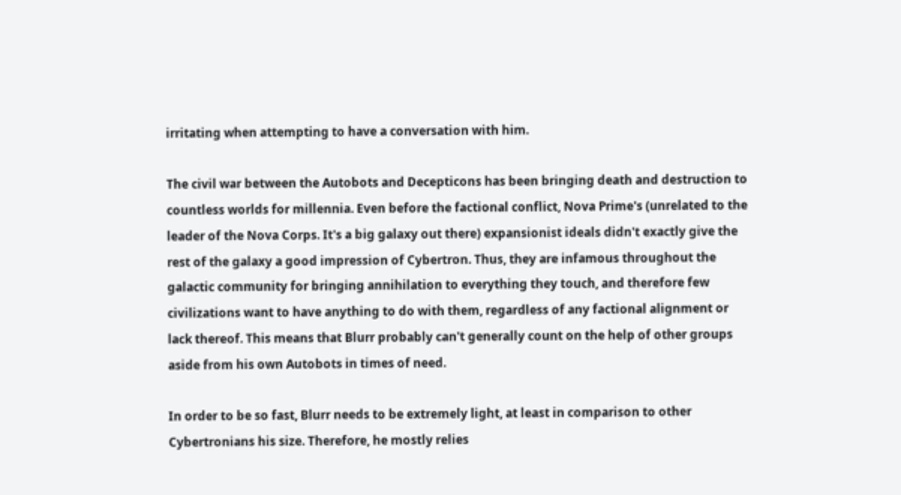irritating when attempting to have a conversation with him.

The civil war between the Autobots and Decepticons has been bringing death and destruction to countless worlds for millennia. Even before the factional conflict, Nova Prime's (unrelated to the leader of the Nova Corps. It's a big galaxy out there) expansionist ideals didn't exactly give the rest of the galaxy a good impression of Cybertron. Thus, they are infamous throughout the galactic community for bringing annihilation to everything they touch, and therefore few civilizations want to have anything to do with them, regardless of any factional alignment or lack thereof. This means that Blurr probably can't generally count on the help of other groups aside from his own Autobots in times of need.

In order to be so fast, Blurr needs to be extremely light, at least in comparison to other Cybertronians his size. Therefore, he mostly relies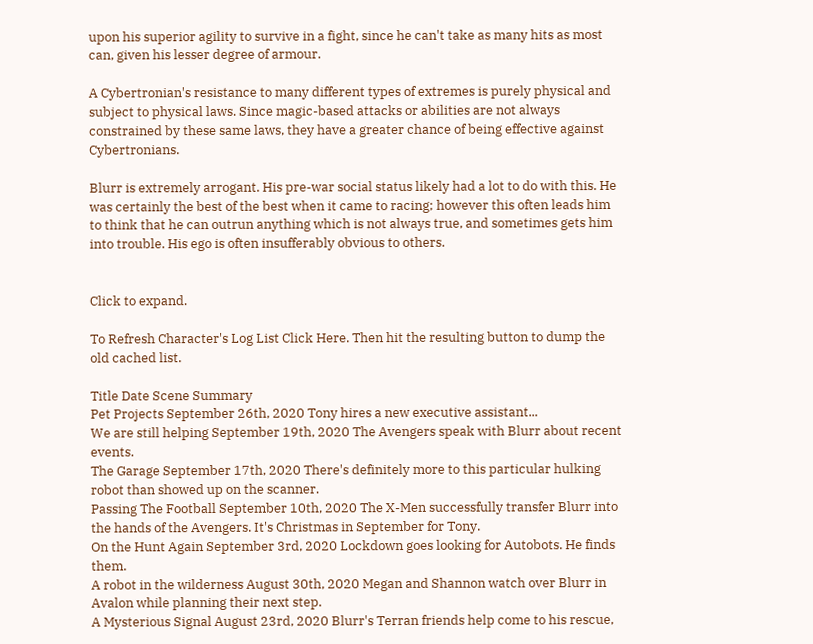upon his superior agility to survive in a fight, since he can't take as many hits as most can, given his lesser degree of armour.

A Cybertronian's resistance to many different types of extremes is purely physical and subject to physical laws. Since magic-based attacks or abilities are not always constrained by these same laws, they have a greater chance of being effective against Cybertronians.

Blurr is extremely arrogant. His pre-war social status likely had a lot to do with this. He was certainly the best of the best when it came to racing; however this often leads him to think that he can outrun anything which is not always true, and sometimes gets him into trouble. His ego is often insufferably obvious to others.


Click to expand.

To Refresh Character's Log List Click Here. Then hit the resulting button to dump the old cached list.

Title Date Scene Summary
Pet Projects September 26th, 2020 Tony hires a new executive assistant...
We are still helping September 19th, 2020 The Avengers speak with Blurr about recent events.
The Garage September 17th, 2020 There's definitely more to this particular hulking robot than showed up on the scanner.
Passing The Football September 10th, 2020 The X-Men successfully transfer Blurr into the hands of the Avengers. It's Christmas in September for Tony.
On the Hunt Again September 3rd, 2020 Lockdown goes looking for Autobots. He finds them.
A robot in the wilderness August 30th, 2020 Megan and Shannon watch over Blurr in Avalon while planning their next step.
A Mysterious Signal August 23rd, 2020 Blurr's Terran friends help come to his rescue,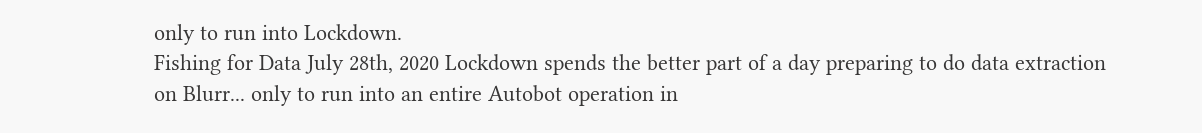only to run into Lockdown.
Fishing for Data July 28th, 2020 Lockdown spends the better part of a day preparing to do data extraction on Blurr... only to run into an entire Autobot operation in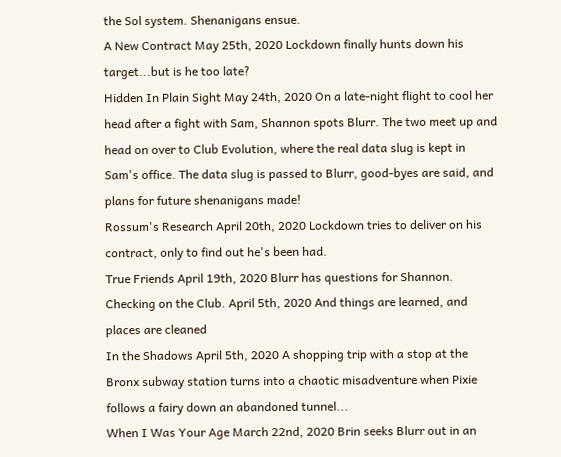the Sol system. Shenanigans ensue.
A New Contract May 25th, 2020 Lockdown finally hunts down his target...but is he too late?
Hidden In Plain Sight May 24th, 2020 On a late-night flight to cool her head after a fight with Sam, Shannon spots Blurr. The two meet up and head on over to Club Evolution, where the real data slug is kept in Sam's office. The data slug is passed to Blurr, good-byes are said, and plans for future shenanigans made!
Rossum's Research April 20th, 2020 Lockdown tries to deliver on his contract, only to find out he's been had.
True Friends April 19th, 2020 Blurr has questions for Shannon.
Checking on the Club. April 5th, 2020 And things are learned, and places are cleaned
In the Shadows April 5th, 2020 A shopping trip with a stop at the Bronx subway station turns into a chaotic misadventure when Pixie follows a fairy down an abandoned tunnel...
When I Was Your Age March 22nd, 2020 Brin seeks Blurr out in an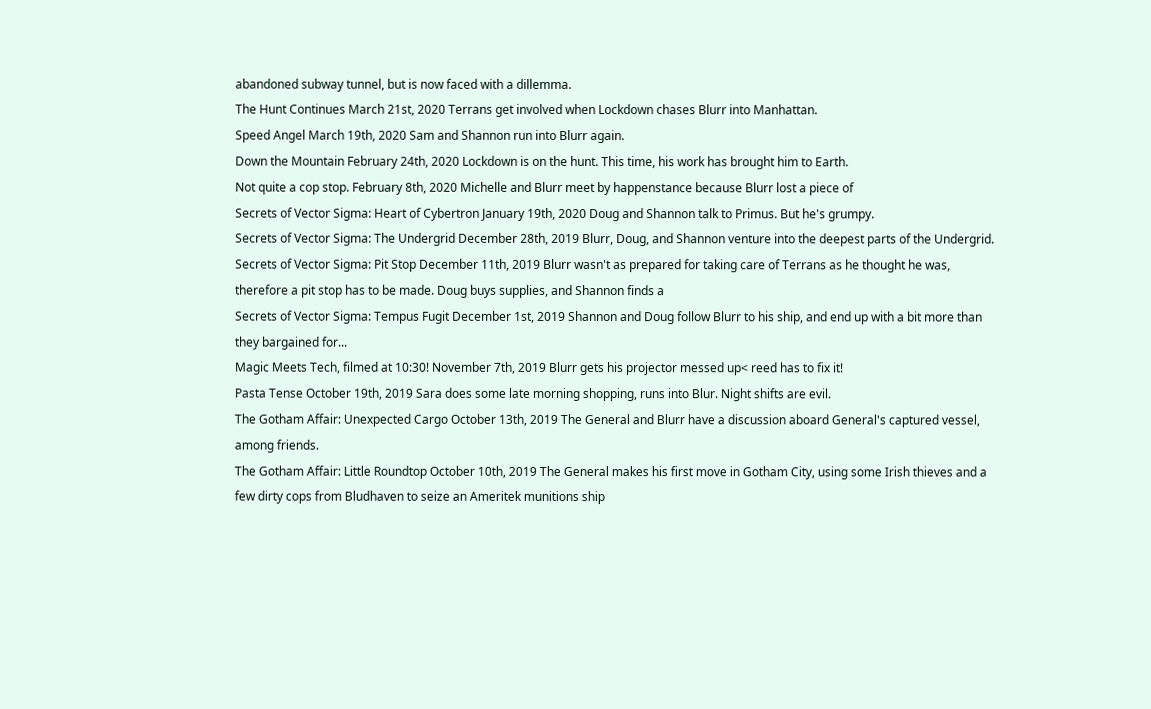abandoned subway tunnel, but is now faced with a dillemma.
The Hunt Continues March 21st, 2020 Terrans get involved when Lockdown chases Blurr into Manhattan.
Speed Angel March 19th, 2020 Sam and Shannon run into Blurr again.
Down the Mountain February 24th, 2020 Lockdown is on the hunt. This time, his work has brought him to Earth.
Not quite a cop stop. February 8th, 2020 Michelle and Blurr meet by happenstance because Blurr lost a piece of
Secrets of Vector Sigma: Heart of Cybertron January 19th, 2020 Doug and Shannon talk to Primus. But he's grumpy.
Secrets of Vector Sigma: The Undergrid December 28th, 2019 Blurr, Doug, and Shannon venture into the deepest parts of the Undergrid.
Secrets of Vector Sigma: Pit Stop December 11th, 2019 Blurr wasn't as prepared for taking care of Terrans as he thought he was, therefore a pit stop has to be made. Doug buys supplies, and Shannon finds a
Secrets of Vector Sigma: Tempus Fugit December 1st, 2019 Shannon and Doug follow Blurr to his ship, and end up with a bit more than they bargained for...
Magic Meets Tech, filmed at 10:30! November 7th, 2019 Blurr gets his projector messed up< reed has to fix it!
Pasta Tense October 19th, 2019 Sara does some late morning shopping, runs into Blur. Night shifts are evil.
The Gotham Affair: Unexpected Cargo October 13th, 2019 The General and Blurr have a discussion aboard General's captured vessel, among friends.
The Gotham Affair: Little Roundtop October 10th, 2019 The General makes his first move in Gotham City, using some Irish thieves and a few dirty cops from Bludhaven to seize an Ameritek munitions ship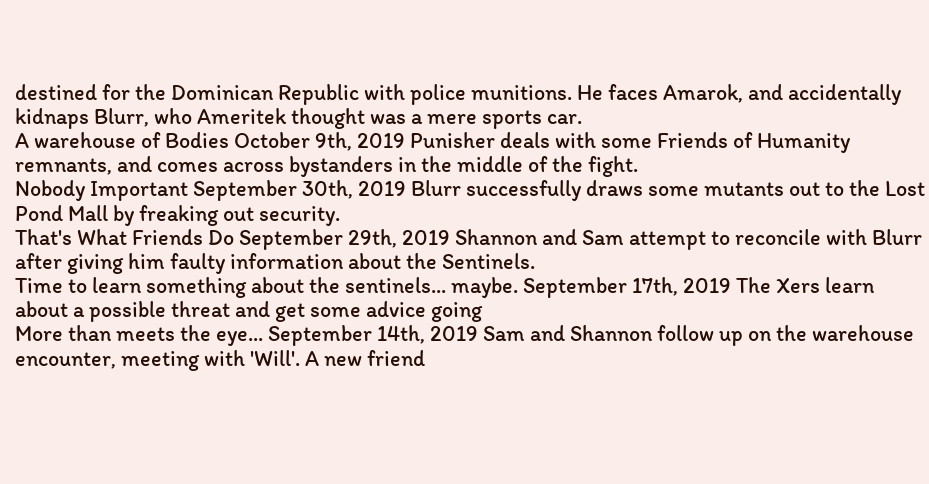destined for the Dominican Republic with police munitions. He faces Amarok, and accidentally kidnaps Blurr, who Ameritek thought was a mere sports car.
A warehouse of Bodies October 9th, 2019 Punisher deals with some Friends of Humanity remnants, and comes across bystanders in the middle of the fight.
Nobody Important September 30th, 2019 Blurr successfully draws some mutants out to the Lost Pond Mall by freaking out security.
That's What Friends Do September 29th, 2019 Shannon and Sam attempt to reconcile with Blurr after giving him faulty information about the Sentinels.
Time to learn something about the sentinels... maybe. September 17th, 2019 The Xers learn about a possible threat and get some advice going
More than meets the eye... September 14th, 2019 Sam and Shannon follow up on the warehouse encounter, meeting with 'Will'. A new friend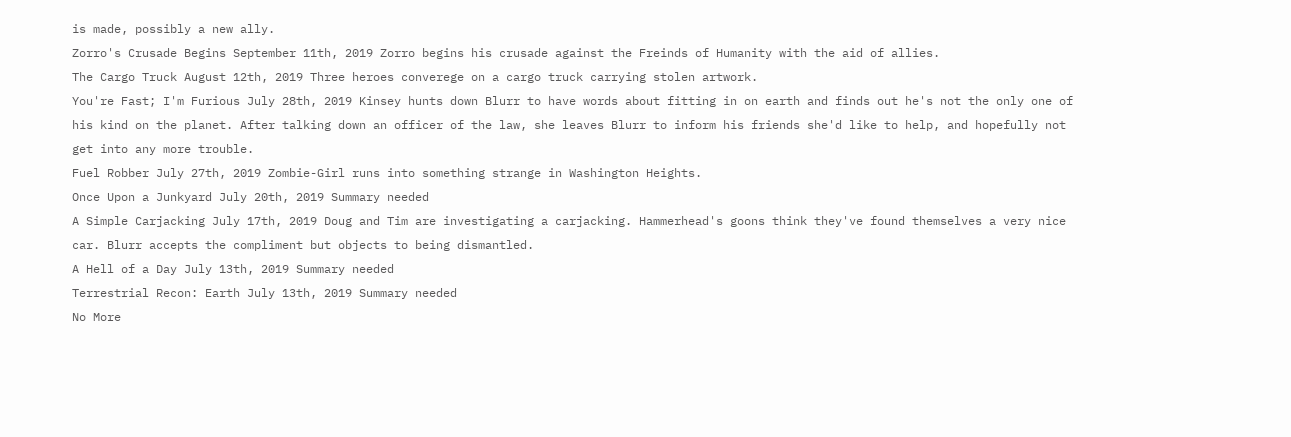is made, possibly a new ally.
Zorro's Crusade Begins September 11th, 2019 Zorro begins his crusade against the Freinds of Humanity with the aid of allies.
The Cargo Truck August 12th, 2019 Three heroes converege on a cargo truck carrying stolen artwork.
You're Fast; I'm Furious July 28th, 2019 Kinsey hunts down Blurr to have words about fitting in on earth and finds out he's not the only one of his kind on the planet. After talking down an officer of the law, she leaves Blurr to inform his friends she'd like to help, and hopefully not get into any more trouble.
Fuel Robber July 27th, 2019 Zombie-Girl runs into something strange in Washington Heights.
Once Upon a Junkyard July 20th, 2019 Summary needed
A Simple Carjacking July 17th, 2019 Doug and Tim are investigating a carjacking. Hammerhead's goons think they've found themselves a very nice car. Blurr accepts the compliment but objects to being dismantled.
A Hell of a Day July 13th, 2019 Summary needed
Terrestrial Recon: Earth July 13th, 2019 Summary needed
No More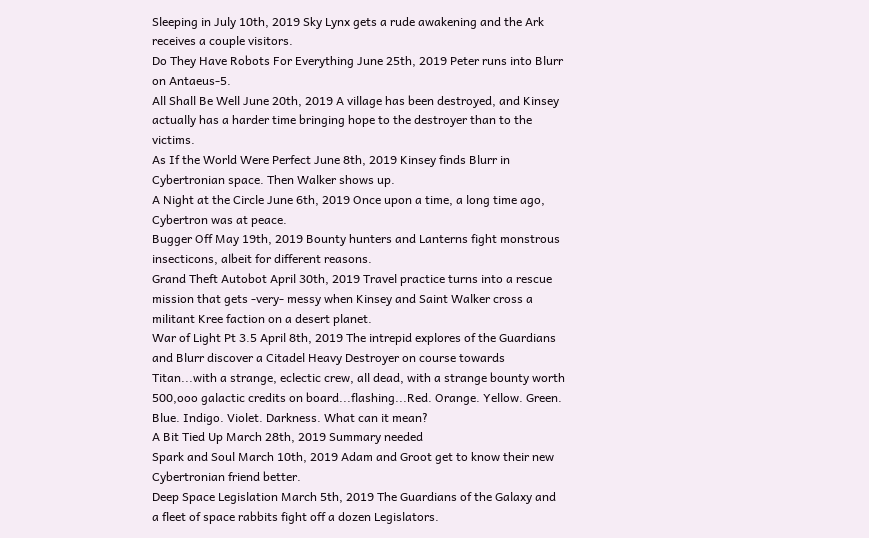Sleeping in July 10th, 2019 Sky Lynx gets a rude awakening and the Ark receives a couple visitors.
Do They Have Robots For Everything June 25th, 2019 Peter runs into Blurr on Antaeus-5.
All Shall Be Well June 20th, 2019 A village has been destroyed, and Kinsey actually has a harder time bringing hope to the destroyer than to the victims.
As If the World Were Perfect June 8th, 2019 Kinsey finds Blurr in Cybertronian space. Then Walker shows up.
A Night at the Circle June 6th, 2019 Once upon a time, a long time ago, Cybertron was at peace.
Bugger Off May 19th, 2019 Bounty hunters and Lanterns fight monstrous insecticons, albeit for different reasons.
Grand Theft Autobot April 30th, 2019 Travel practice turns into a rescue mission that gets -very- messy when Kinsey and Saint Walker cross a militant Kree faction on a desert planet.
War of Light Pt 3.5 April 8th, 2019 The intrepid explores of the Guardians and Blurr discover a Citadel Heavy Destroyer on course towards Titan...with a strange, eclectic crew, all dead, with a strange bounty worth 500,ooo galactic credits on board...flashing...Red. Orange. Yellow. Green. Blue. Indigo. Violet. Darkness. What can it mean?
A Bit Tied Up March 28th, 2019 Summary needed
Spark and Soul March 10th, 2019 Adam and Groot get to know their new Cybertronian friend better.
Deep Space Legislation March 5th, 2019 The Guardians of the Galaxy and a fleet of space rabbits fight off a dozen Legislators.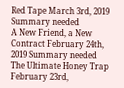Red Tape March 3rd, 2019 Summary needed
A New Friend, a New Contract February 24th, 2019 Summary needed
The Ultimate Honey Trap February 23rd,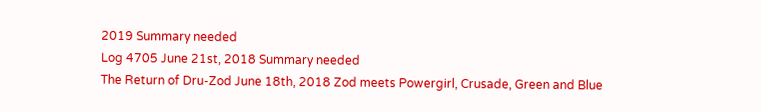2019 Summary needed
Log 4705 June 21st, 2018 Summary needed
The Return of Dru-Zod June 18th, 2018 Zod meets Powergirl, Crusade, Green and Blue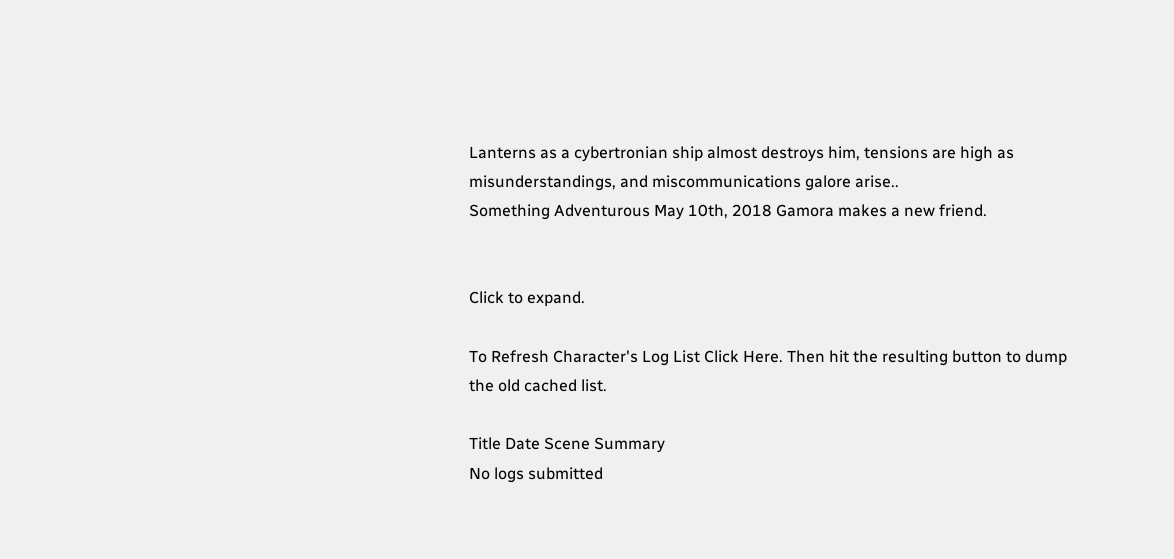Lanterns as a cybertronian ship almost destroys him, tensions are high as misunderstandings, and miscommunications galore arise..
Something Adventurous May 10th, 2018 Gamora makes a new friend.


Click to expand.

To Refresh Character's Log List Click Here. Then hit the resulting button to dump the old cached list.

Title Date Scene Summary
No logs submitted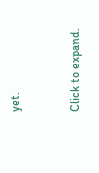yet.


Click to expand.